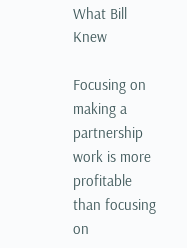What Bill Knew

Focusing on making a partnership work is more profitable than focusing on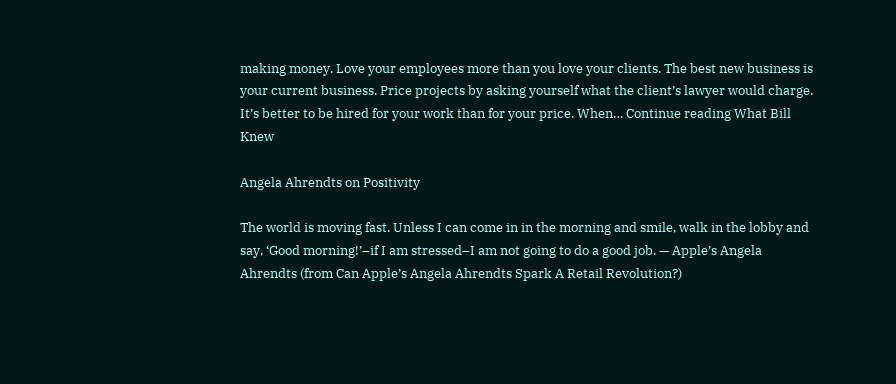making money. Love your employees more than you love your clients. The best new business is your current business. Price projects by asking yourself what the client’s lawyer would charge. It’s better to be hired for your work than for your price. When… Continue reading What Bill Knew

Angela Ahrendts on Positivity

The world is moving fast. Unless I can come in in the morning and smile, walk in the lobby and say, ‘Good morning!’–if I am stressed–I am not going to do a good job. — Apple’s Angela Ahrendts (from Can Apple’s Angela Ahrendts Spark A Retail Revolution?)